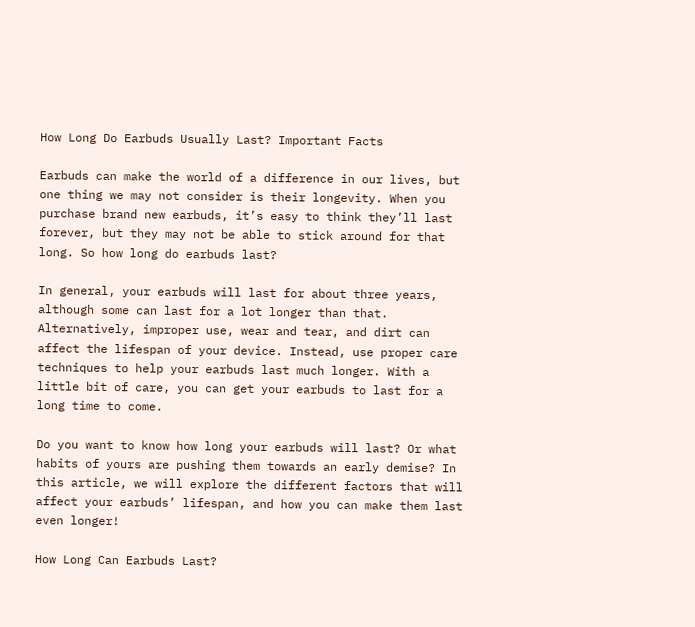How Long Do Earbuds Usually Last? Important Facts

Earbuds can make the world of a difference in our lives, but one thing we may not consider is their longevity. When you purchase brand new earbuds, it’s easy to think they’ll last forever, but they may not be able to stick around for that long. So how long do earbuds last?

In general, your earbuds will last for about three years, although some can last for a lot longer than that. Alternatively, improper use, wear and tear, and dirt can affect the lifespan of your device. Instead, use proper care techniques to help your earbuds last much longer. With a little bit of care, you can get your earbuds to last for a long time to come.

Do you want to know how long your earbuds will last? Or what habits of yours are pushing them towards an early demise? In this article, we will explore the different factors that will affect your earbuds’ lifespan, and how you can make them last even longer!

How Long Can Earbuds Last?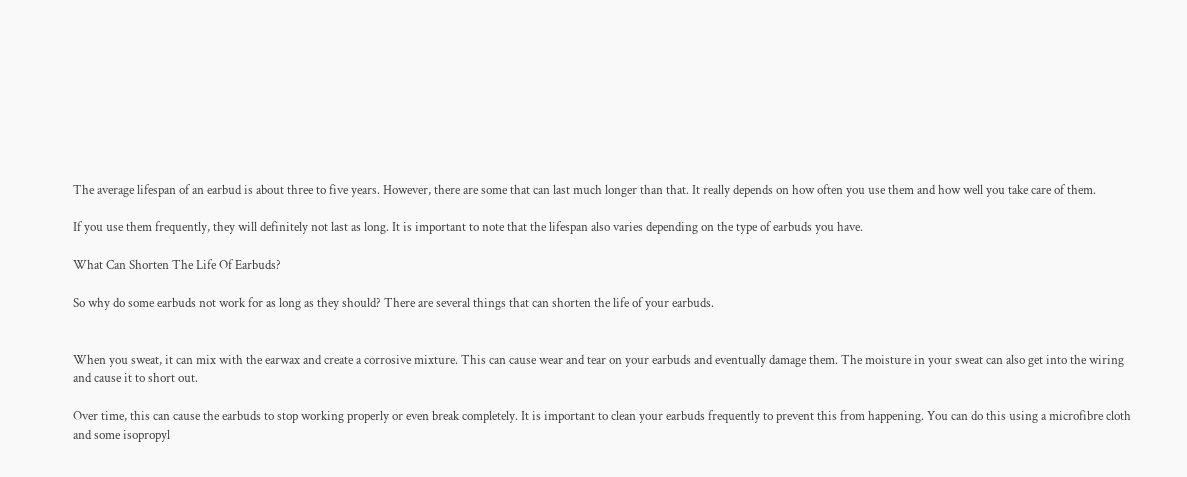The average lifespan of an earbud is about three to five years. However, there are some that can last much longer than that. It really depends on how often you use them and how well you take care of them.

If you use them frequently, they will definitely not last as long. It is important to note that the lifespan also varies depending on the type of earbuds you have.

What Can Shorten The Life Of Earbuds?

So why do some earbuds not work for as long as they should? There are several things that can shorten the life of your earbuds.


When you sweat, it can mix with the earwax and create a corrosive mixture. This can cause wear and tear on your earbuds and eventually damage them. The moisture in your sweat can also get into the wiring and cause it to short out.

Over time, this can cause the earbuds to stop working properly or even break completely. It is important to clean your earbuds frequently to prevent this from happening. You can do this using a microfibre cloth and some isopropyl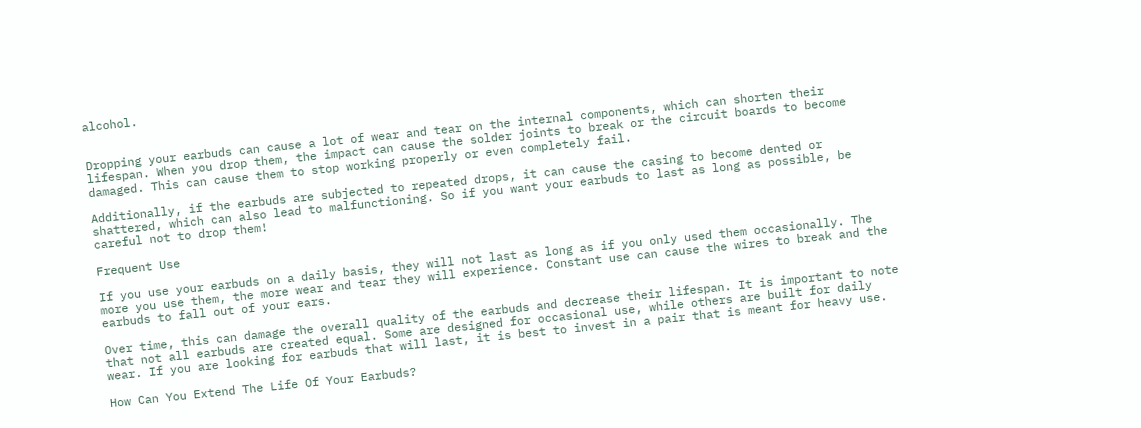alcohol.


Dropping your earbuds can cause a lot of wear and tear on the internal components, which can shorten their lifespan. When you drop them, the impact can cause the solder joints to break or the circuit boards to become damaged. This can cause them to stop working properly or even completely fail.

Additionally, if the earbuds are subjected to repeated drops, it can cause the casing to become dented or shattered, which can also lead to malfunctioning. So if you want your earbuds to last as long as possible, be careful not to drop them!

Frequent Use

If you use your earbuds on a daily basis, they will not last as long as if you only used them occasionally. The more you use them, the more wear and tear they will experience. Constant use can cause the wires to break and the earbuds to fall out of your ears.

Over time, this can damage the overall quality of the earbuds and decrease their lifespan. It is important to note that not all earbuds are created equal. Some are designed for occasional use, while others are built for daily wear. If you are looking for earbuds that will last, it is best to invest in a pair that is meant for heavy use.

How Can You Extend The Life Of Your Earbuds?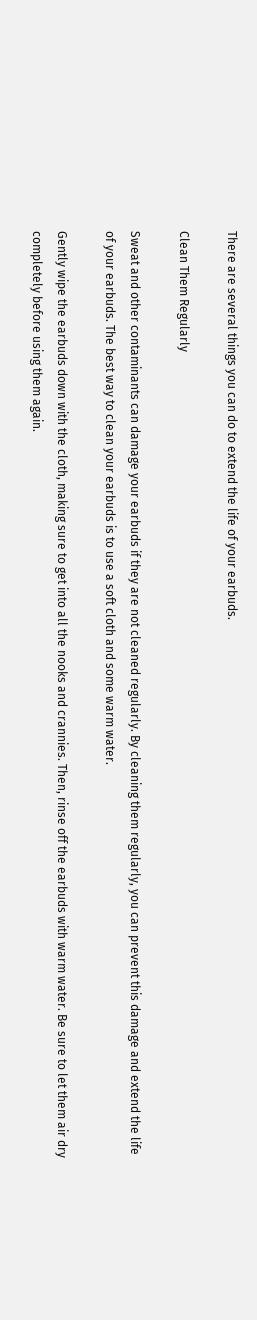There are several things you can do to extend the life of your earbuds.

Clean Them Regularly

Sweat and other contaminants can damage your earbuds if they are not cleaned regularly. By cleaning them regularly, you can prevent this damage and extend the life of your earbuds. The best way to clean your earbuds is to use a soft cloth and some warm water.

Gently wipe the earbuds down with the cloth, making sure to get into all the nooks and crannies. Then, rinse off the earbuds with warm water. Be sure to let them air dry completely before using them again.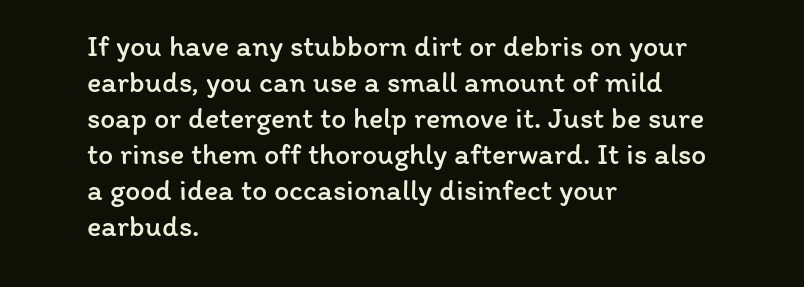If you have any stubborn dirt or debris on your earbuds, you can use a small amount of mild soap or detergent to help remove it. Just be sure to rinse them off thoroughly afterward. It is also a good idea to occasionally disinfect your earbuds.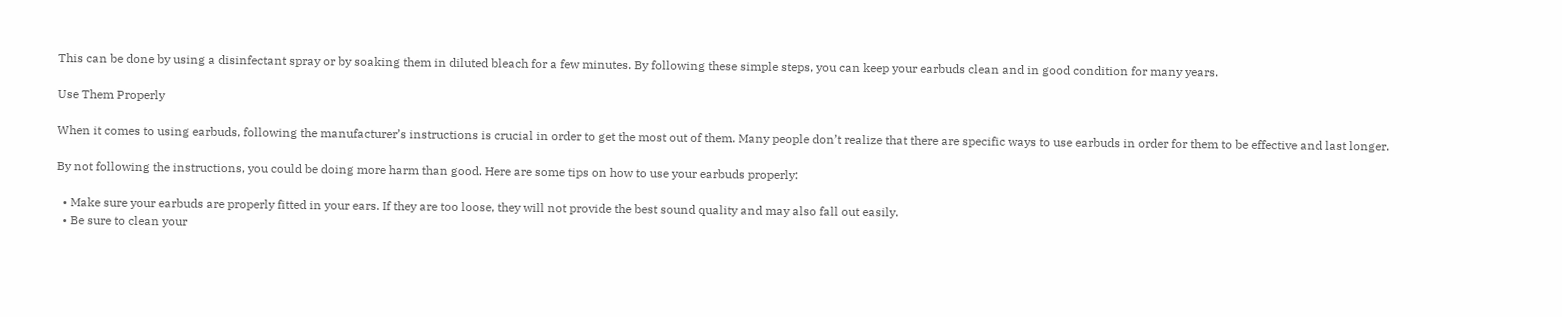This can be done by using a disinfectant spray or by soaking them in diluted bleach for a few minutes. By following these simple steps, you can keep your earbuds clean and in good condition for many years.

Use Them Properly

When it comes to using earbuds, following the manufacturer’s instructions is crucial in order to get the most out of them. Many people don’t realize that there are specific ways to use earbuds in order for them to be effective and last longer.

By not following the instructions, you could be doing more harm than good. Here are some tips on how to use your earbuds properly:

  • Make sure your earbuds are properly fitted in your ears. If they are too loose, they will not provide the best sound quality and may also fall out easily.
  • Be sure to clean your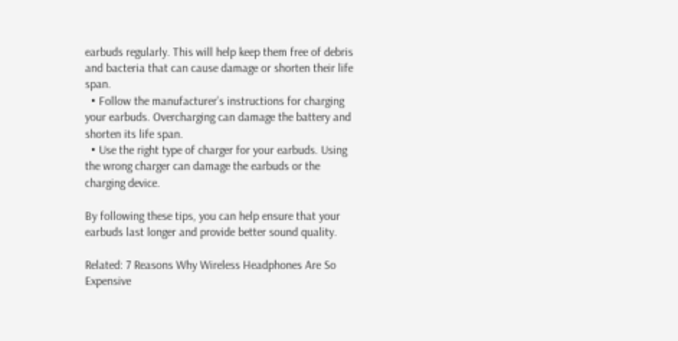earbuds regularly. This will help keep them free of debris and bacteria that can cause damage or shorten their life span.
  • Follow the manufacturer’s instructions for charging your earbuds. Overcharging can damage the battery and shorten its life span.
  • Use the right type of charger for your earbuds. Using the wrong charger can damage the earbuds or the charging device.

By following these tips, you can help ensure that your earbuds last longer and provide better sound quality.

Related: 7 Reasons Why Wireless Headphones Are So Expensive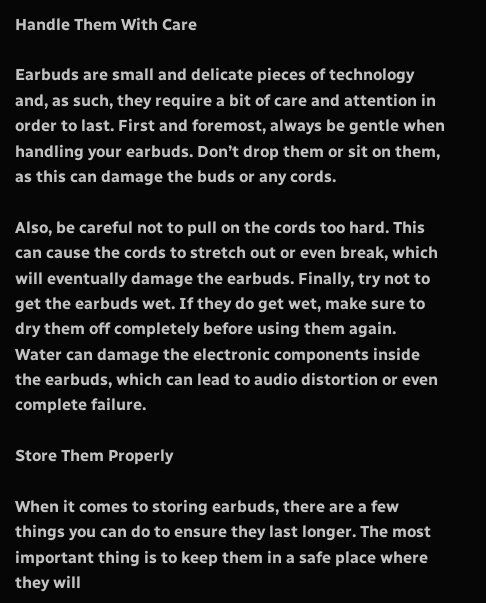Handle Them With Care

Earbuds are small and delicate pieces of technology and, as such, they require a bit of care and attention in order to last. First and foremost, always be gentle when handling your earbuds. Don’t drop them or sit on them, as this can damage the buds or any cords.

Also, be careful not to pull on the cords too hard. This can cause the cords to stretch out or even break, which will eventually damage the earbuds. Finally, try not to get the earbuds wet. If they do get wet, make sure to dry them off completely before using them again. Water can damage the electronic components inside the earbuds, which can lead to audio distortion or even complete failure.

Store Them Properly

When it comes to storing earbuds, there are a few things you can do to ensure they last longer. The most important thing is to keep them in a safe place where they will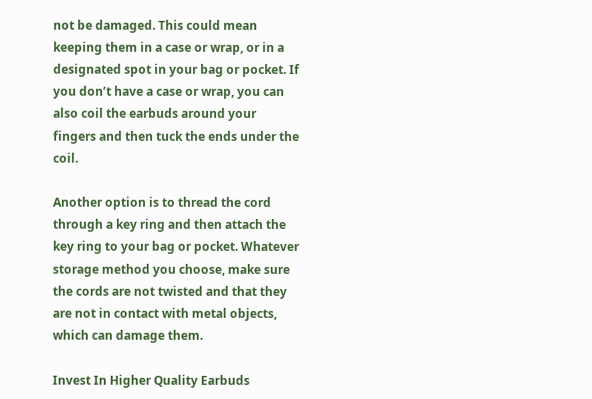not be damaged. This could mean keeping them in a case or wrap, or in a designated spot in your bag or pocket. If you don’t have a case or wrap, you can also coil the earbuds around your fingers and then tuck the ends under the coil.

Another option is to thread the cord through a key ring and then attach the key ring to your bag or pocket. Whatever storage method you choose, make sure the cords are not twisted and that they are not in contact with metal objects, which can damage them.

Invest In Higher Quality Earbuds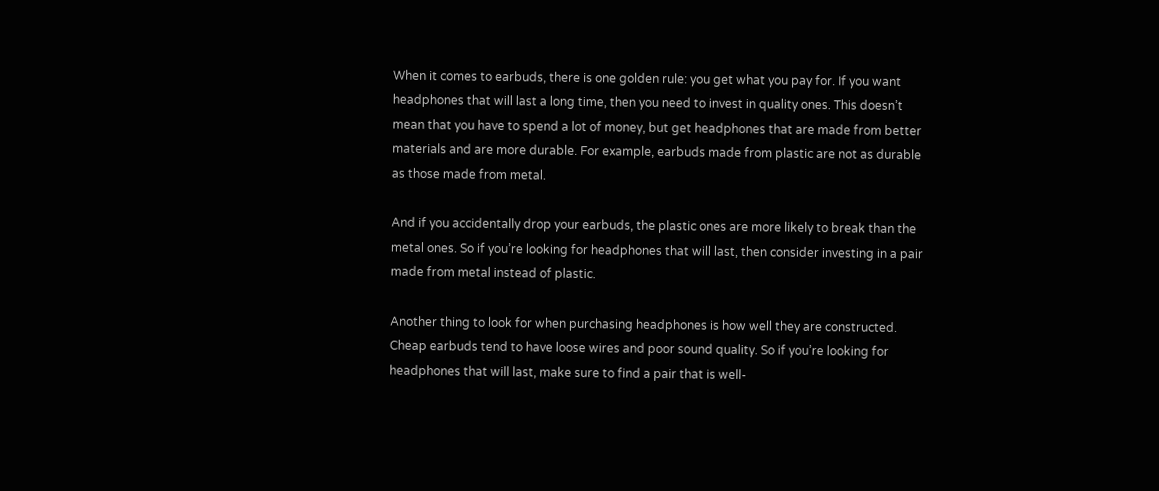When it comes to earbuds, there is one golden rule: you get what you pay for. If you want headphones that will last a long time, then you need to invest in quality ones. This doesn’t mean that you have to spend a lot of money, but get headphones that are made from better materials and are more durable. For example, earbuds made from plastic are not as durable as those made from metal.

And if you accidentally drop your earbuds, the plastic ones are more likely to break than the metal ones. So if you’re looking for headphones that will last, then consider investing in a pair made from metal instead of plastic.

Another thing to look for when purchasing headphones is how well they are constructed. Cheap earbuds tend to have loose wires and poor sound quality. So if you’re looking for headphones that will last, make sure to find a pair that is well-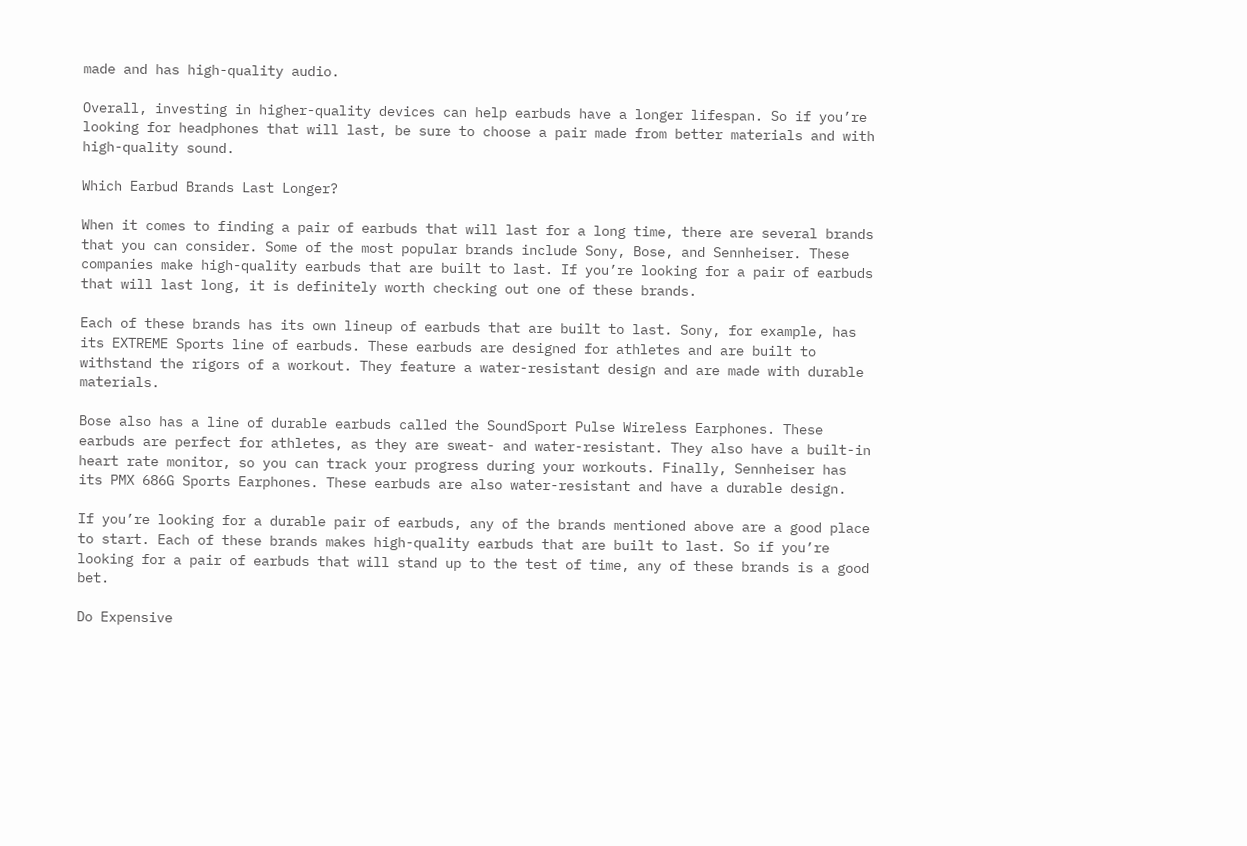made and has high-quality audio.

Overall, investing in higher-quality devices can help earbuds have a longer lifespan. So if you’re looking for headphones that will last, be sure to choose a pair made from better materials and with high-quality sound.

Which Earbud Brands Last Longer?

When it comes to finding a pair of earbuds that will last for a long time, there are several brands that you can consider. Some of the most popular brands include Sony, Bose, and Sennheiser. These companies make high-quality earbuds that are built to last. If you’re looking for a pair of earbuds that will last long, it is definitely worth checking out one of these brands.

Each of these brands has its own lineup of earbuds that are built to last. Sony, for example, has its EXTREME Sports line of earbuds. These earbuds are designed for athletes and are built to withstand the rigors of a workout. They feature a water-resistant design and are made with durable materials.

Bose also has a line of durable earbuds called the SoundSport Pulse Wireless Earphones. These earbuds are perfect for athletes, as they are sweat- and water-resistant. They also have a built-in heart rate monitor, so you can track your progress during your workouts. Finally, Sennheiser has its PMX 686G Sports Earphones. These earbuds are also water-resistant and have a durable design.

If you’re looking for a durable pair of earbuds, any of the brands mentioned above are a good place to start. Each of these brands makes high-quality earbuds that are built to last. So if you’re looking for a pair of earbuds that will stand up to the test of time, any of these brands is a good bet.

Do Expensive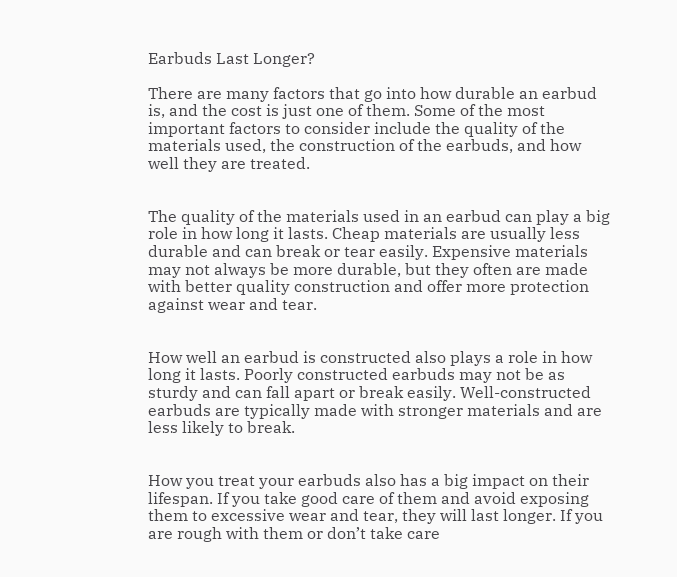Earbuds Last Longer?

There are many factors that go into how durable an earbud is, and the cost is just one of them. Some of the most important factors to consider include the quality of the materials used, the construction of the earbuds, and how well they are treated.


The quality of the materials used in an earbud can play a big role in how long it lasts. Cheap materials are usually less durable and can break or tear easily. Expensive materials may not always be more durable, but they often are made with better quality construction and offer more protection against wear and tear.


How well an earbud is constructed also plays a role in how long it lasts. Poorly constructed earbuds may not be as sturdy and can fall apart or break easily. Well-constructed earbuds are typically made with stronger materials and are less likely to break.


How you treat your earbuds also has a big impact on their lifespan. If you take good care of them and avoid exposing them to excessive wear and tear, they will last longer. If you are rough with them or don’t take care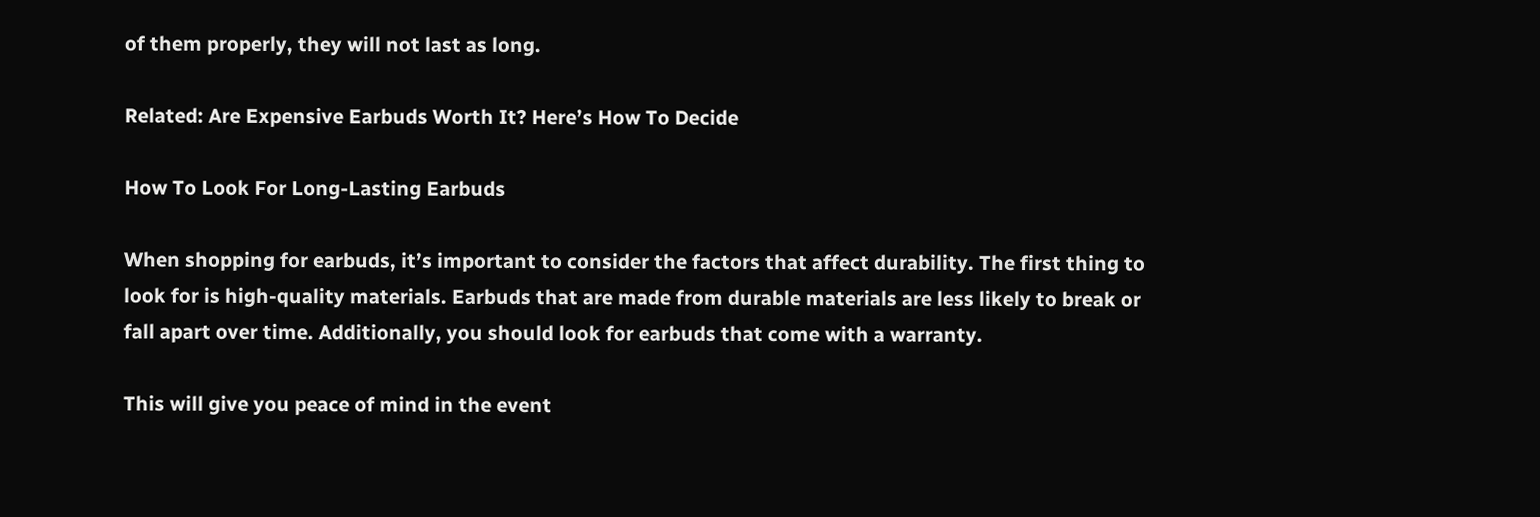of them properly, they will not last as long.

Related: Are Expensive Earbuds Worth It? Here’s How To Decide

How To Look For Long-Lasting Earbuds

When shopping for earbuds, it’s important to consider the factors that affect durability. The first thing to look for is high-quality materials. Earbuds that are made from durable materials are less likely to break or fall apart over time. Additionally, you should look for earbuds that come with a warranty.

This will give you peace of mind in the event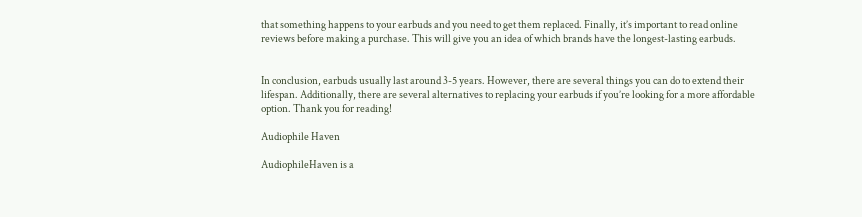that something happens to your earbuds and you need to get them replaced. Finally, it’s important to read online reviews before making a purchase. This will give you an idea of which brands have the longest-lasting earbuds.


In conclusion, earbuds usually last around 3-5 years. However, there are several things you can do to extend their lifespan. Additionally, there are several alternatives to replacing your earbuds if you’re looking for a more affordable option. Thank you for reading!

Audiophile Haven

AudiophileHaven is a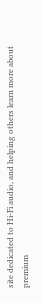site dedicated to Hi-Fi audio, and helping others learn more about premium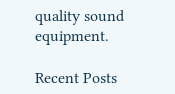quality sound equipment.

Recent Posts